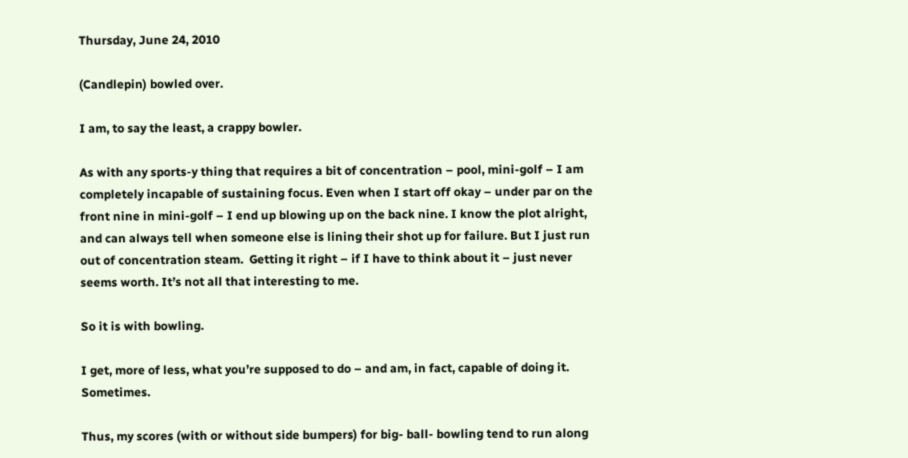Thursday, June 24, 2010

(Candlepin) bowled over.

I am, to say the least, a crappy bowler.

As with any sports-y thing that requires a bit of concentration – pool, mini-golf – I am completely incapable of sustaining focus. Even when I start off okay – under par on the front nine in mini-golf – I end up blowing up on the back nine. I know the plot alright, and can always tell when someone else is lining their shot up for failure. But I just run out of concentration steam.  Getting it right – if I have to think about it – just never seems worth. It’s not all that interesting to me.

So it is with bowling.

I get, more of less, what you’re supposed to do – and am, in fact, capable of doing it. Sometimes.

Thus, my scores (with or without side bumpers) for big- ball- bowling tend to run along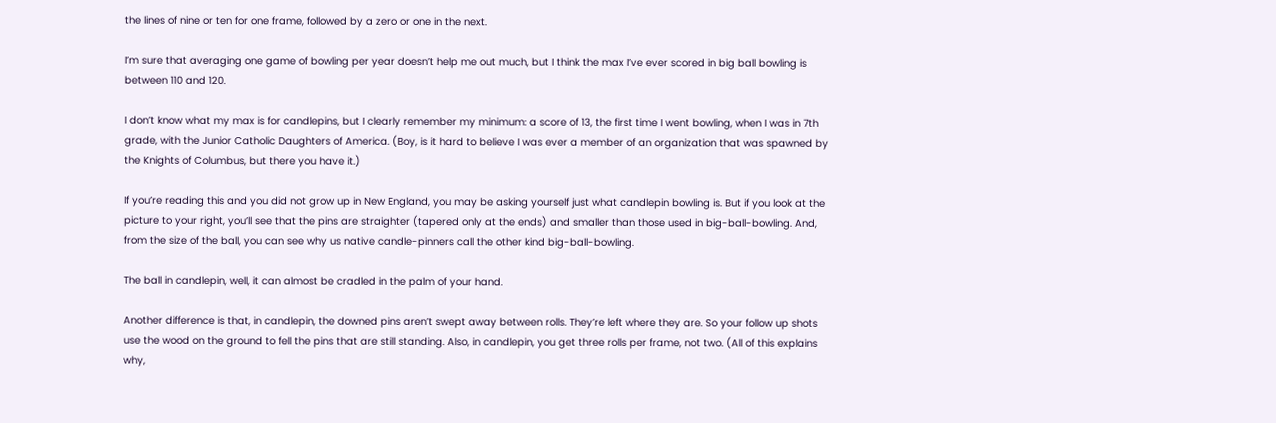the lines of nine or ten for one frame, followed by a zero or one in the next.

I’m sure that averaging one game of bowling per year doesn’t help me out much, but I think the max I’ve ever scored in big ball bowling is between 110 and 120.

I don’t know what my max is for candlepins, but I clearly remember my minimum: a score of 13, the first time I went bowling, when I was in 7th grade, with the Junior Catholic Daughters of America. (Boy, is it hard to believe I was ever a member of an organization that was spawned by the Knights of Columbus, but there you have it.)

If you’re reading this and you did not grow up in New England, you may be asking yourself just what candlepin bowling is. But if you look at the picture to your right, you’ll see that the pins are straighter (tapered only at the ends) and smaller than those used in big-ball-bowling. And, from the size of the ball, you can see why us native candle-pinners call the other kind big-ball-bowling.

The ball in candlepin, well, it can almost be cradled in the palm of your hand.

Another difference is that, in candlepin, the downed pins aren’t swept away between rolls. They’re left where they are. So your follow up shots use the wood on the ground to fell the pins that are still standing. Also, in candlepin, you get three rolls per frame, not two. (All of this explains why,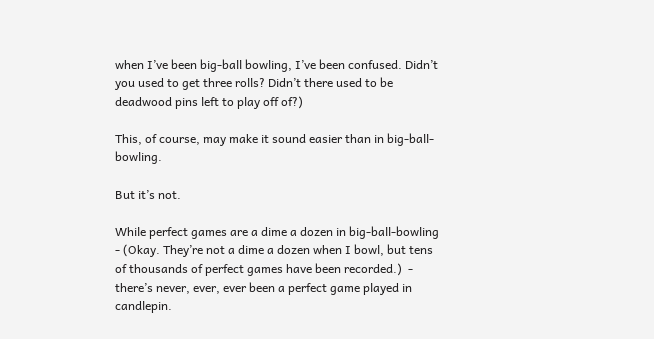when I’ve been big-ball bowling, I’ve been confused. Didn’t you used to get three rolls? Didn’t there used to be deadwood pins left to play off of?)

This, of course, may make it sound easier than in big-ball-bowling.

But it’s not.

While perfect games are a dime a dozen in big-ball-bowling - (Okay. They’re not a dime a dozen when I bowl, but tens of thousands of perfect games have been recorded.)  - there’s never, ever, ever been a perfect game played in candlepin.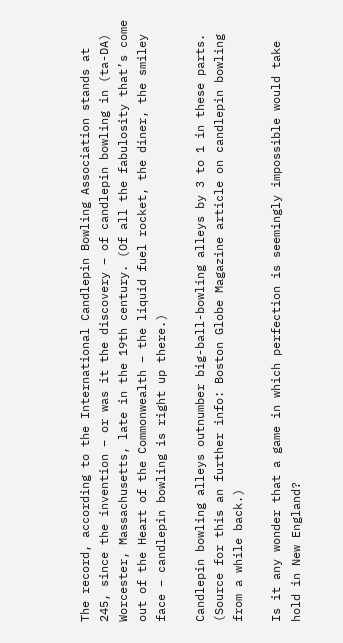The record, according to the International Candlepin Bowling Association stands at 245, since the invention – or was it the discovery – of candlepin bowling in (ta-DA) Worcester, Massachusetts, late in the 19th century. (Of all the fabulosity that’s come out of the Heart of the Commonwealth – the liquid fuel rocket, the diner, the smiley face – candlepin bowling is right up there.)

Candlepin bowling alleys outnumber big-ball-bowling alleys by 3 to 1 in these parts. (Source for this an further info: Boston Globe Magazine article on candlepin bowling from a while back.)

Is it any wonder that a game in which perfection is seemingly impossible would take hold in New England?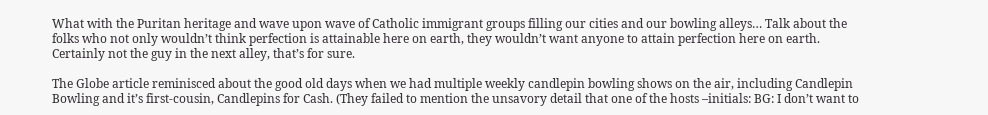What with the Puritan heritage and wave upon wave of Catholic immigrant groups filling our cities and our bowling alleys… Talk about the folks who not only wouldn’t think perfection is attainable here on earth, they wouldn’t want anyone to attain perfection here on earth. Certainly not the guy in the next alley, that’s for sure.

The Globe article reminisced about the good old days when we had multiple weekly candlepin bowling shows on the air, including Candlepin Bowling and it’s first-cousin, Candlepins for Cash. (They failed to mention the unsavory detail that one of the hosts –initials: BG: I don’t want to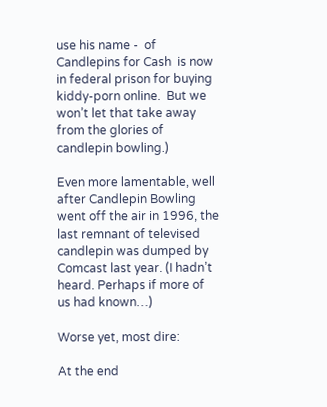use his name -  of Candlepins for Cash  is now in federal prison for buying kiddy-porn online.  But we won’t let that take away from the glories of candlepin bowling.)

Even more lamentable, well after Candlepin Bowling went off the air in 1996, the last remnant of televised candlepin was dumped by Comcast last year. (I hadn’t heard. Perhaps if more of us had known…)

Worse yet, most dire:

At the end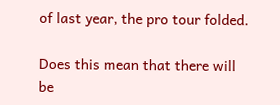of last year, the pro tour folded.

Does this mean that there will be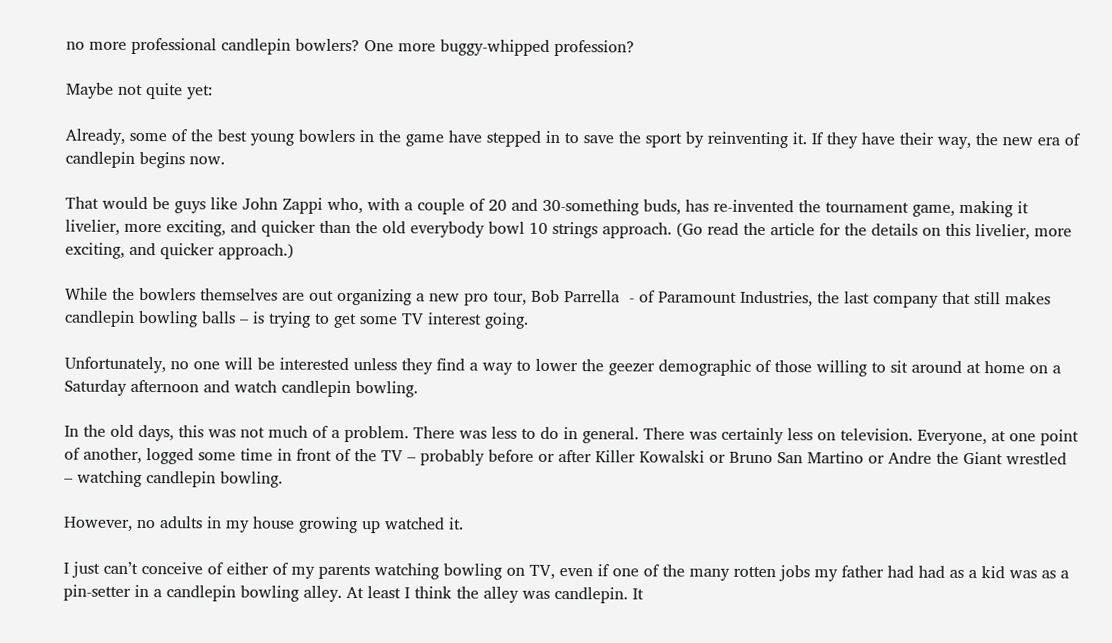no more professional candlepin bowlers? One more buggy-whipped profession?

Maybe not quite yet:

Already, some of the best young bowlers in the game have stepped in to save the sport by reinventing it. If they have their way, the new era of candlepin begins now.

That would be guys like John Zappi who, with a couple of 20 and 30-something buds, has re-invented the tournament game, making it livelier, more exciting, and quicker than the old everybody bowl 10 strings approach. (Go read the article for the details on this livelier, more exciting, and quicker approach.)

While the bowlers themselves are out organizing a new pro tour, Bob Parrella  - of Paramount Industries, the last company that still makes candlepin bowling balls – is trying to get some TV interest going.

Unfortunately, no one will be interested unless they find a way to lower the geezer demographic of those willing to sit around at home on a Saturday afternoon and watch candlepin bowling.

In the old days, this was not much of a problem. There was less to do in general. There was certainly less on television. Everyone, at one point of another, logged some time in front of the TV – probably before or after Killer Kowalski or Bruno San Martino or Andre the Giant wrestled – watching candlepin bowling.

However, no adults in my house growing up watched it.

I just can’t conceive of either of my parents watching bowling on TV, even if one of the many rotten jobs my father had had as a kid was as a pin-setter in a candlepin bowling alley. At least I think the alley was candlepin. It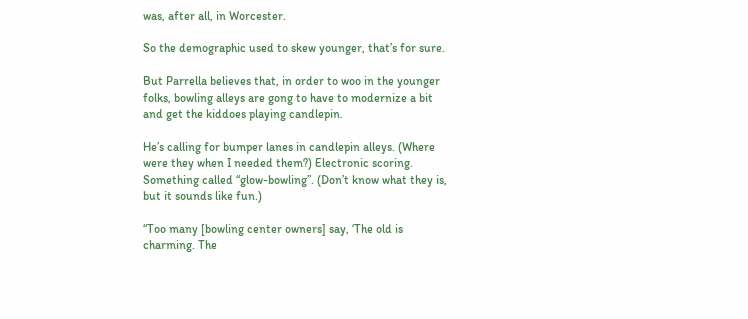was, after all, in Worcester.

So the demographic used to skew younger, that’s for sure.

But Parrella believes that, in order to woo in the younger folks, bowling alleys are gong to have to modernize a bit and get the kiddoes playing candlepin.

He’s calling for bumper lanes in candlepin alleys. (Where were they when I needed them?) Electronic scoring. Something called “glow-bowling”. (Don’t know what they is, but it sounds like fun.)

“Too many [bowling center owners] say, ‘The old is charming. The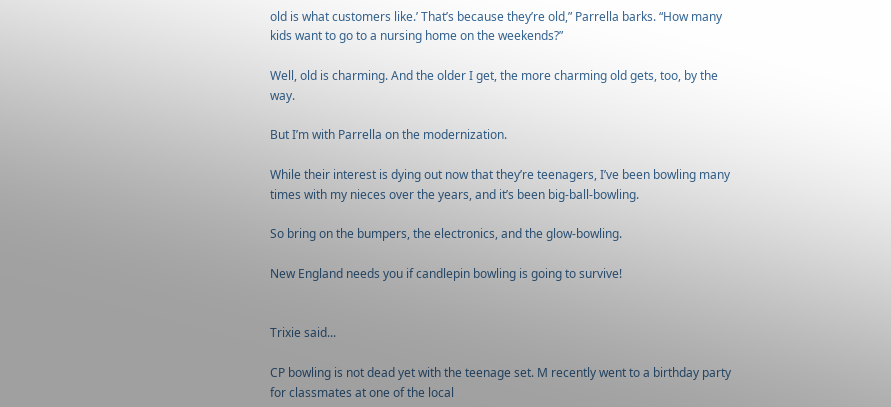old is what customers like.’ That’s because they’re old,” Parrella barks. “How many kids want to go to a nursing home on the weekends?”

Well, old is charming. And the older I get, the more charming old gets, too, by the way.

But I’m with Parrella on the modernization.

While their interest is dying out now that they’re teenagers, I’ve been bowling many times with my nieces over the years, and it’s been big-ball-bowling.

So bring on the bumpers, the electronics, and the glow-bowling.

New England needs you if candlepin bowling is going to survive!


Trixie said...

CP bowling is not dead yet with the teenage set. M recently went to a birthday party for classmates at one of the local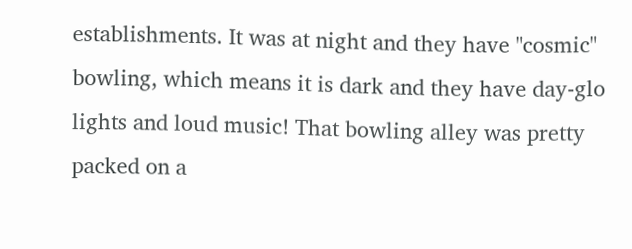establishments. It was at night and they have "cosmic" bowling, which means it is dark and they have day-glo lights and loud music! That bowling alley was pretty packed on a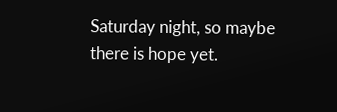Saturday night, so maybe there is hope yet.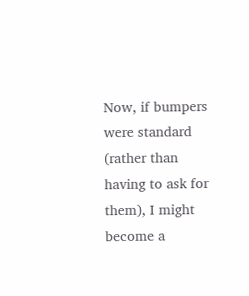Now, if bumpers were standard (rather than having to ask for them), I might become a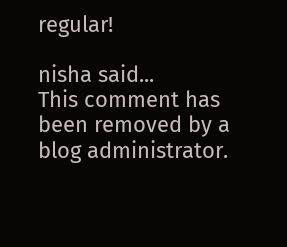regular!

nisha said...
This comment has been removed by a blog administrator.